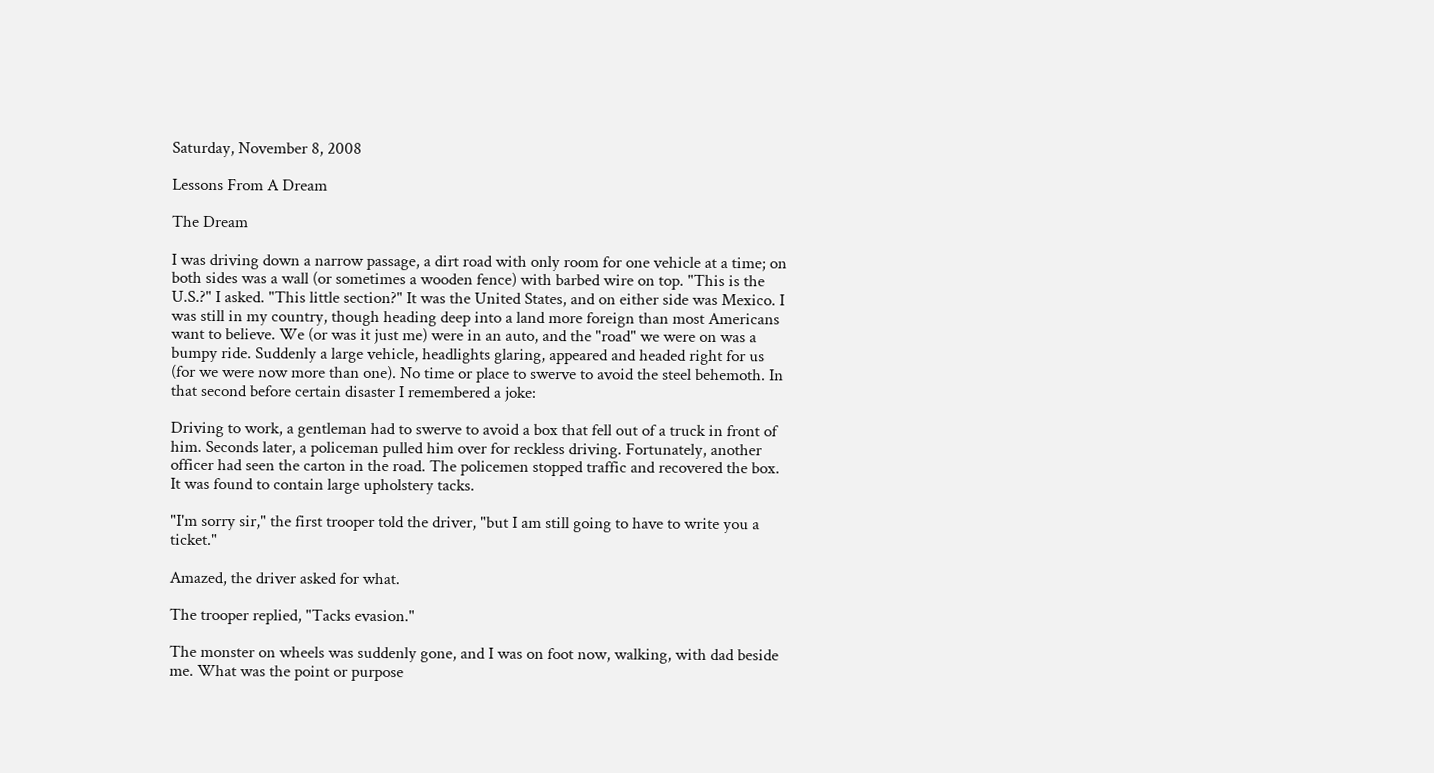Saturday, November 8, 2008

Lessons From A Dream

The Dream

I was driving down a narrow passage, a dirt road with only room for one vehicle at a time; on both sides was a wall (or sometimes a wooden fence) with barbed wire on top. "This is the U.S.?" I asked. "This little section?" It was the United States, and on either side was Mexico. I was still in my country, though heading deep into a land more foreign than most Americans want to believe. We (or was it just me) were in an auto, and the "road" we were on was a bumpy ride. Suddenly a large vehicle, headlights glaring, appeared and headed right for us (for we were now more than one). No time or place to swerve to avoid the steel behemoth. In that second before certain disaster I remembered a joke:

Driving to work, a gentleman had to swerve to avoid a box that fell out of a truck in front of him. Seconds later, a policeman pulled him over for reckless driving. Fortunately, another officer had seen the carton in the road. The policemen stopped traffic and recovered the box. It was found to contain large upholstery tacks.

"I'm sorry sir," the first trooper told the driver, "but I am still going to have to write you a ticket."

Amazed, the driver asked for what.

The trooper replied, "Tacks evasion."

The monster on wheels was suddenly gone, and I was on foot now, walking, with dad beside me. What was the point or purpose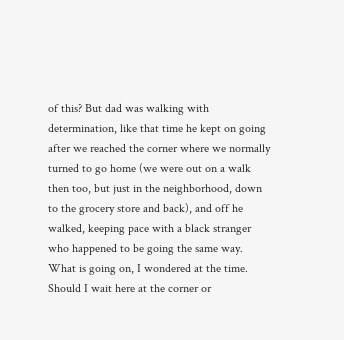of this? But dad was walking with determination, like that time he kept on going after we reached the corner where we normally turned to go home (we were out on a walk then too, but just in the neighborhood, down to the grocery store and back), and off he walked, keeping pace with a black stranger who happened to be going the same way. What is going on, I wondered at the time. Should I wait here at the corner or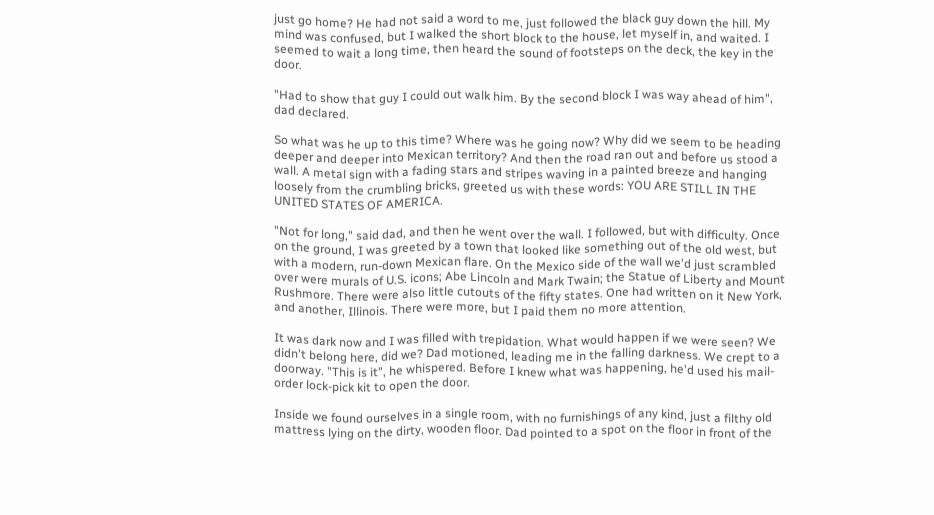just go home? He had not said a word to me, just followed the black guy down the hill. My mind was confused, but I walked the short block to the house, let myself in, and waited. I seemed to wait a long time, then heard the sound of footsteps on the deck, the key in the door.

"Had to show that guy I could out walk him. By the second block I was way ahead of him", dad declared.

So what was he up to this time? Where was he going now? Why did we seem to be heading deeper and deeper into Mexican territory? And then the road ran out and before us stood a wall. A metal sign with a fading stars and stripes waving in a painted breeze and hanging loosely from the crumbling bricks, greeted us with these words: YOU ARE STILL IN THE UNITED STATES OF AMERICA.

"Not for long," said dad, and then he went over the wall. I followed, but with difficulty. Once on the ground, I was greeted by a town that looked like something out of the old west, but with a modern, run-down Mexican flare. On the Mexico side of the wall we'd just scrambled over were murals of U.S. icons; Abe Lincoln and Mark Twain; the Statue of Liberty and Mount Rushmore. There were also little cutouts of the fifty states. One had written on it New York, and another, Illinois. There were more, but I paid them no more attention.

It was dark now and I was filled with trepidation. What would happen if we were seen? We didn't belong here, did we? Dad motioned, leading me in the falling darkness. We crept to a doorway. "This is it", he whispered. Before I knew what was happening, he'd used his mail-order lock-pick kit to open the door.

Inside we found ourselves in a single room, with no furnishings of any kind, just a filthy old mattress lying on the dirty, wooden floor. Dad pointed to a spot on the floor in front of the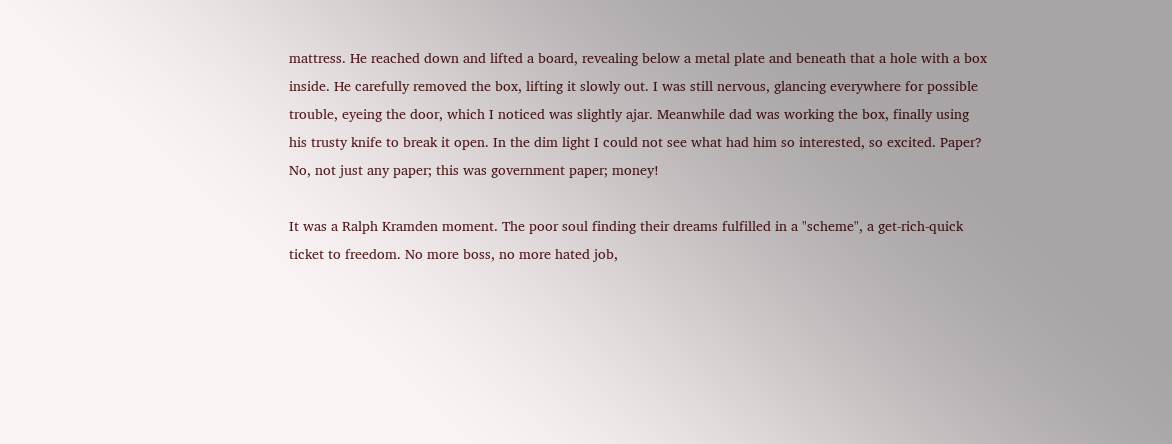mattress. He reached down and lifted a board, revealing below a metal plate and beneath that a hole with a box inside. He carefully removed the box, lifting it slowly out. I was still nervous, glancing everywhere for possible trouble, eyeing the door, which I noticed was slightly ajar. Meanwhile dad was working the box, finally using his trusty knife to break it open. In the dim light I could not see what had him so interested, so excited. Paper? No, not just any paper; this was government paper; money!

It was a Ralph Kramden moment. The poor soul finding their dreams fulfilled in a "scheme", a get-rich-quick ticket to freedom. No more boss, no more hated job,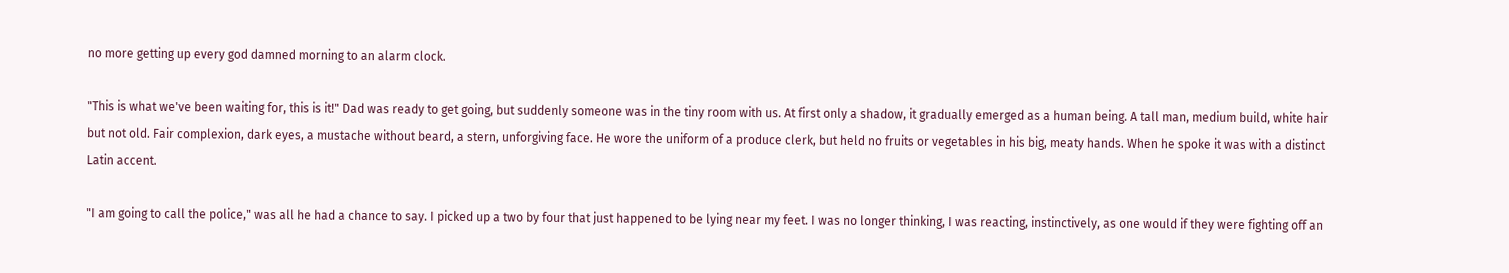no more getting up every god damned morning to an alarm clock.

"This is what we've been waiting for, this is it!" Dad was ready to get going, but suddenly someone was in the tiny room with us. At first only a shadow, it gradually emerged as a human being. A tall man, medium build, white hair but not old. Fair complexion, dark eyes, a mustache without beard, a stern, unforgiving face. He wore the uniform of a produce clerk, but held no fruits or vegetables in his big, meaty hands. When he spoke it was with a distinct Latin accent.

"I am going to call the police," was all he had a chance to say. I picked up a two by four that just happened to be lying near my feet. I was no longer thinking, I was reacting, instinctively, as one would if they were fighting off an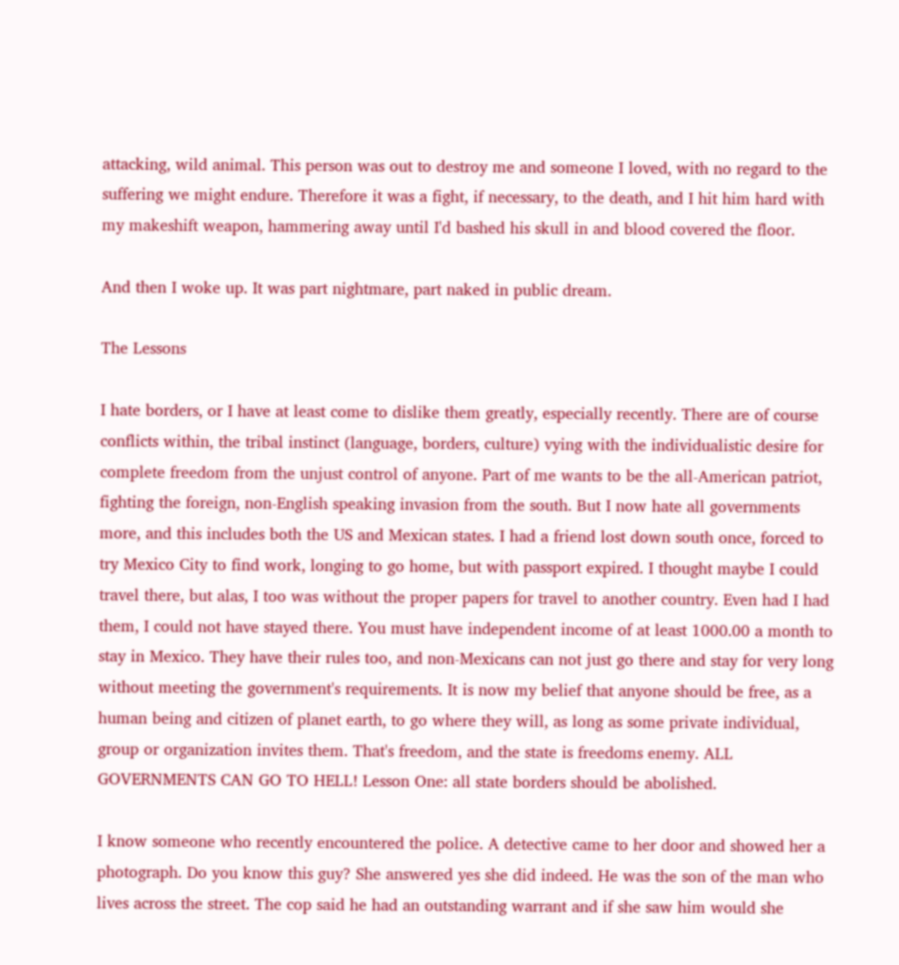attacking, wild animal. This person was out to destroy me and someone I loved, with no regard to the suffering we might endure. Therefore it was a fight, if necessary, to the death, and I hit him hard with my makeshift weapon, hammering away until I'd bashed his skull in and blood covered the floor.

And then I woke up. It was part nightmare, part naked in public dream.

The Lessons

I hate borders, or I have at least come to dislike them greatly, especially recently. There are of course conflicts within, the tribal instinct (language, borders, culture) vying with the individualistic desire for complete freedom from the unjust control of anyone. Part of me wants to be the all-American patriot, fighting the foreign, non-English speaking invasion from the south. But I now hate all governments more, and this includes both the US and Mexican states. I had a friend lost down south once, forced to try Mexico City to find work, longing to go home, but with passport expired. I thought maybe I could travel there, but alas, I too was without the proper papers for travel to another country. Even had I had them, I could not have stayed there. You must have independent income of at least 1000.00 a month to stay in Mexico. They have their rules too, and non-Mexicans can not just go there and stay for very long without meeting the government's requirements. It is now my belief that anyone should be free, as a human being and citizen of planet earth, to go where they will, as long as some private individual, group or organization invites them. That's freedom, and the state is freedoms enemy. ALL GOVERNMENTS CAN GO TO HELL! Lesson One: all state borders should be abolished.

I know someone who recently encountered the police. A detective came to her door and showed her a photograph. Do you know this guy? She answered yes she did indeed. He was the son of the man who lives across the street. The cop said he had an outstanding warrant and if she saw him would she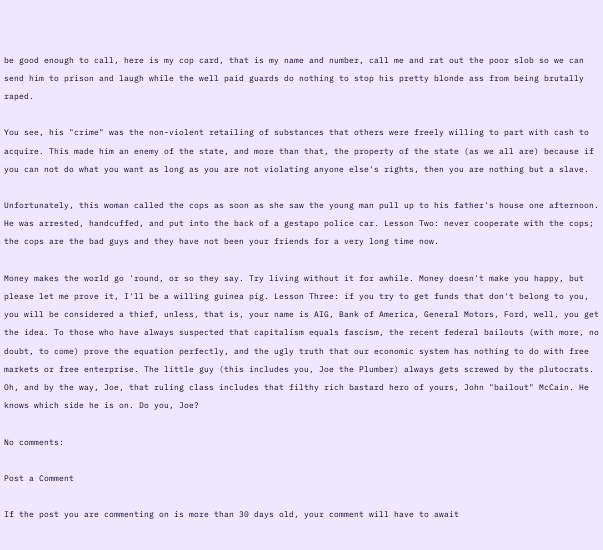be good enough to call, here is my cop card, that is my name and number, call me and rat out the poor slob so we can send him to prison and laugh while the well paid guards do nothing to stop his pretty blonde ass from being brutally raped.

You see, his "crime" was the non-violent retailing of substances that others were freely willing to part with cash to acquire. This made him an enemy of the state, and more than that, the property of the state (as we all are) because if you can not do what you want as long as you are not violating anyone else's rights, then you are nothing but a slave.

Unfortunately, this woman called the cops as soon as she saw the young man pull up to his father's house one afternoon. He was arrested, handcuffed, and put into the back of a gestapo police car. Lesson Two: never cooperate with the cops; the cops are the bad guys and they have not been your friends for a very long time now.

Money makes the world go 'round, or so they say. Try living without it for awhile. Money doesn't make you happy, but please let me prove it, I'll be a willing guinea pig. Lesson Three: if you try to get funds that don't belong to you, you will be considered a thief, unless, that is, your name is AIG, Bank of America, General Motors, Ford, well, you get the idea. To those who have always suspected that capitalism equals fascism, the recent federal bailouts (with more, no doubt, to come) prove the equation perfectly, and the ugly truth that our economic system has nothing to do with free markets or free enterprise. The little guy (this includes you, Joe the Plumber) always gets screwed by the plutocrats. Oh, and by the way, Joe, that ruling class includes that filthy rich bastard hero of yours, John "bailout" McCain. He knows which side he is on. Do you, Joe?

No comments:

Post a Comment

If the post you are commenting on is more than 30 days old, your comment will have to await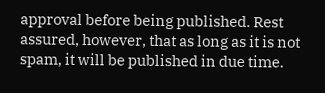approval before being published. Rest assured, however, that as long as it is not spam, it will be published in due time.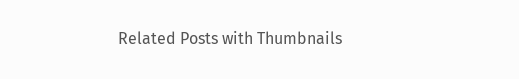Related Posts with Thumbnails